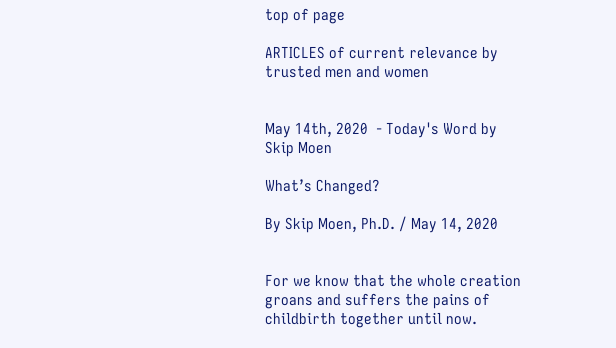top of page

ARTICLES of current relevance by trusted men and women


May 14th, 2020  - Today's Word by Skip Moen

What’s Changed?

By Skip Moen, Ph.D. / May 14, 2020


For we know that the whole creation groans and suffers the pains of childbirth together until now.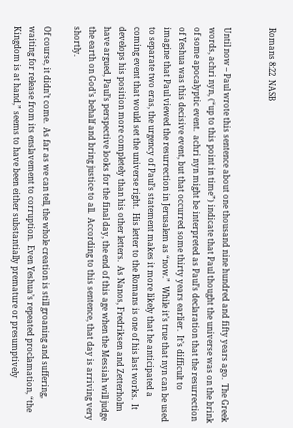Romans 8:22  NASB


Until now – Paul wrote this sentence about one thousand nine hundred and fifty years ago.  The Greek words, achri nyn, (“up to this point in time”) indicate that Paul thought the universe was on the brink of some apocalyptic event.  achri nyn might be interpreted as Paul’s declaration that the resurrection of Yeshua was this decisive event, but that occurred some thirty years earlier.  It’s difficult to imagine that Paul viewed the resurrection in Jerusalem as “now.”  While it’s true that nyn can be used to separate two eras, the urgency of Paul’s statement makes it more likely that he anticipated a coming event that would set the universe right.  His letter to the Romans is one of his last works.  It develops his position more completely than his other letters.  As Nanos, Fredriksen and Zetterholm have argued, Paul’s perspective looks for the final day, the end of this age when the Messiah will judge the earth on God’s behalf and bring justice to all.  According to this sentence, that day is arriving very shortly.

Of course, it didn’t come.  As far as we can tell, the whole creation is still groaning and suffering, waiting for release from its enslavement to corruption.  Even Yeshua’s repeated proclamation, “the Kingdom is at hand,” seems to have been either substantially premature or presumptively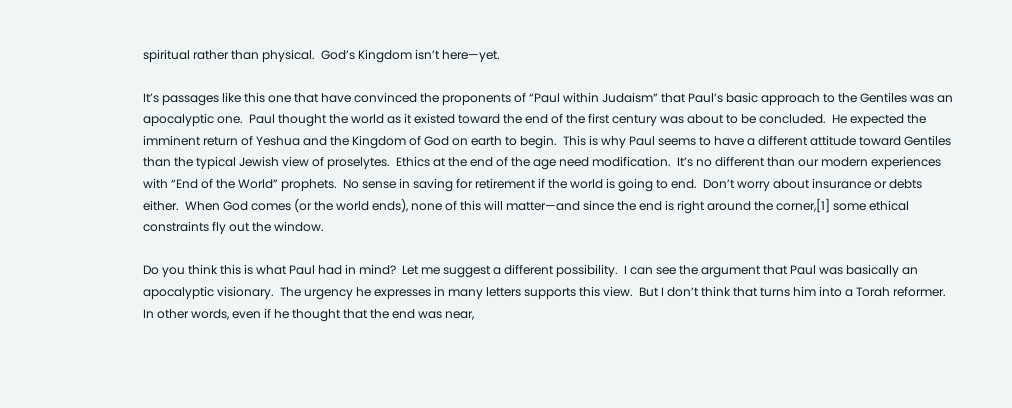spiritual rather than physical.  God’s Kingdom isn’t here—yet.

It’s passages like this one that have convinced the proponents of “Paul within Judaism” that Paul’s basic approach to the Gentiles was an apocalyptic one.  Paul thought the world as it existed toward the end of the first century was about to be concluded.  He expected the imminent return of Yeshua and the Kingdom of God on earth to begin.  This is why Paul seems to have a different attitude toward Gentiles than the typical Jewish view of proselytes.  Ethics at the end of the age need modification.  It’s no different than our modern experiences with “End of the World” prophets.  No sense in saving for retirement if the world is going to end.  Don’t worry about insurance or debts either.  When God comes (or the world ends), none of this will matter—and since the end is right around the corner,[1] some ethical constraints fly out the window.

Do you think this is what Paul had in mind?  Let me suggest a different possibility.  I can see the argument that Paul was basically an apocalyptic visionary.  The urgency he expresses in many letters supports this view.  But I don’t think that turns him into a Torah reformer.  In other words, even if he thought that the end was near,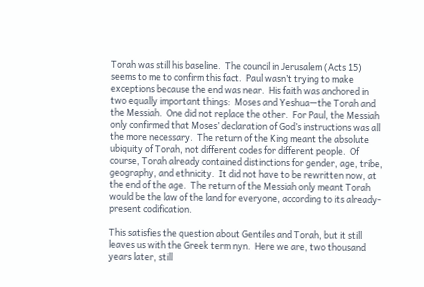Torah was still his baseline.  The council in Jerusalem (Acts 15) seems to me to confirm this fact.  Paul wasn’t trying to make exceptions because the end was near.  His faith was anchored in two equally important things:  Moses and Yeshua—the Torah and the Messiah.  One did not replace the other.  For Paul, the Messiah only confirmed that Moses’ declaration of God’s instructions was all the more necessary.  The return of the King meant the absolute ubiquity of Torah, not different codes for different people.  Of course, Torah already contained distinctions for gender, age, tribe, geography, and ethnicity.  It did not have to be rewritten now, at the end of the age.  The return of the Messiah only meant Torah would be the law of the land for everyone, according to its already-present codification.

This satisfies the question about Gentiles and Torah, but it still leaves us with the Greek term nyn.  Here we are, two thousand years later, still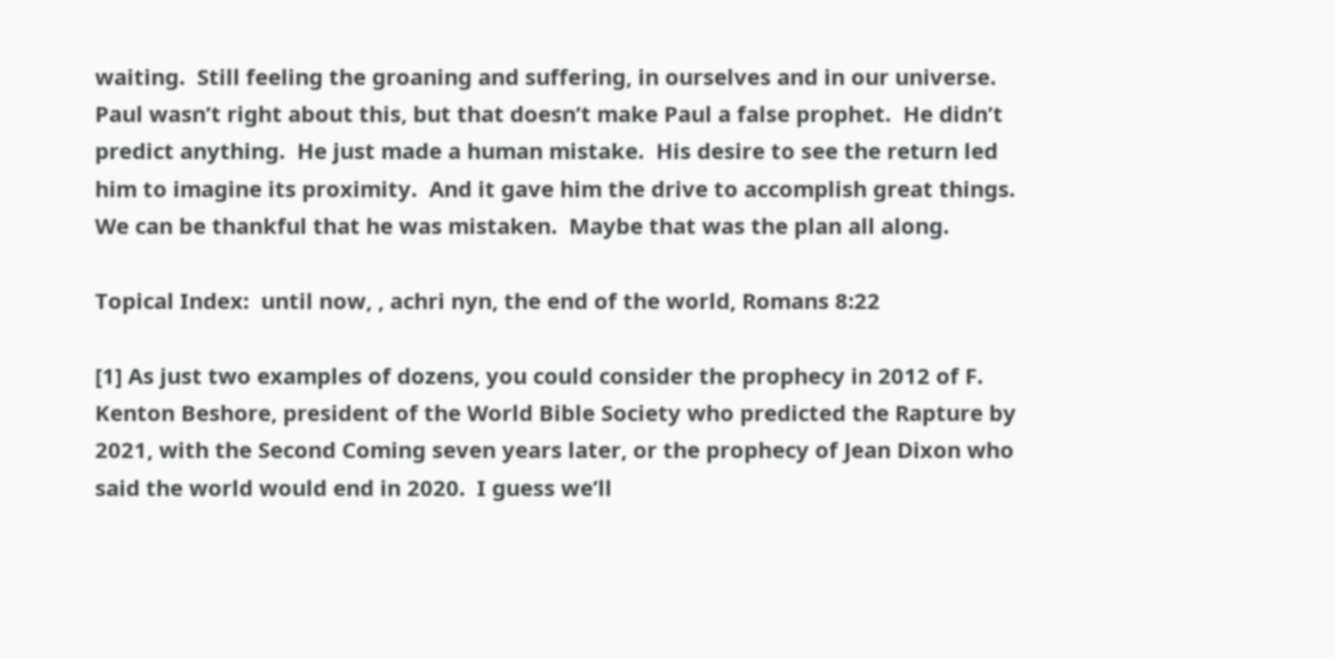waiting.  Still feeling the groaning and suffering, in ourselves and in our universe.  Paul wasn’t right about this, but that doesn’t make Paul a false prophet.  He didn’t predict anything.  He just made a human mistake.  His desire to see the return led him to imagine its proximity.  And it gave him the drive to accomplish great things.  We can be thankful that he was mistaken.  Maybe that was the plan all along.

Topical Index:  until now, , achri nyn, the end of the world, Romans 8:22

[1] As just two examples of dozens, you could consider the prophecy in 2012 of F. Kenton Beshore, president of the World Bible Society who predicted the Rapture by 2021, with the Second Coming seven years later, or the prophecy of Jean Dixon who said the world would end in 2020.  I guess we’ll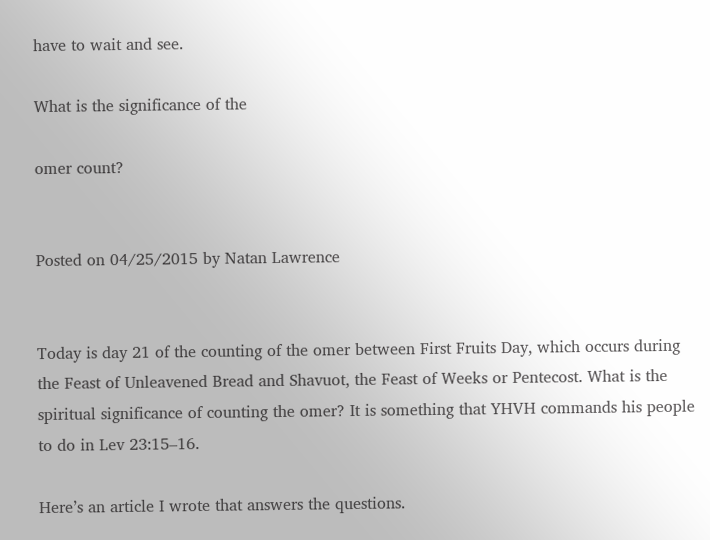have to wait and see.

What is the significance of the

omer count?


Posted on 04/25/2015 by Natan Lawrence


Today is day 21 of the counting of the omer between First Fruits Day, which occurs during the Feast of Unleavened Bread and Shavuot, the Feast of Weeks or Pentecost. What is the spiritual significance of counting the omer? It is something that YHVH commands his people to do in Lev 23:15–16.

Here’s an article I wrote that answers the questions.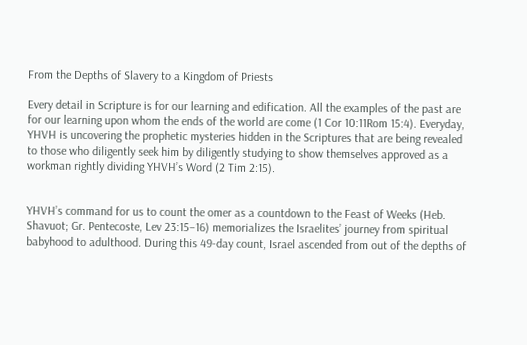From the Depths of Slavery to a Kingdom of Priests

Every detail in Scripture is for our learning and edification. All the examples of the past are for our learning upon whom the ends of the world are come (1 Cor 10:11Rom 15:4). Everyday, YHVH is uncovering the prophetic mysteries hidden in the Scriptures that are being revealed to those who diligently seek him by diligently studying to show themselves approved as a workman rightly dividing YHVH’s Word (2 Tim 2:15).


YHVH’s command for us to count the omer as a countdown to the Feast of Weeks (Heb. Shavuot; Gr. Pentecoste, Lev 23:15–16) memorializes the Israelites’ journey from spiritual babyhood to adulthood. During this 49-day count, Israel ascended from out of the depths of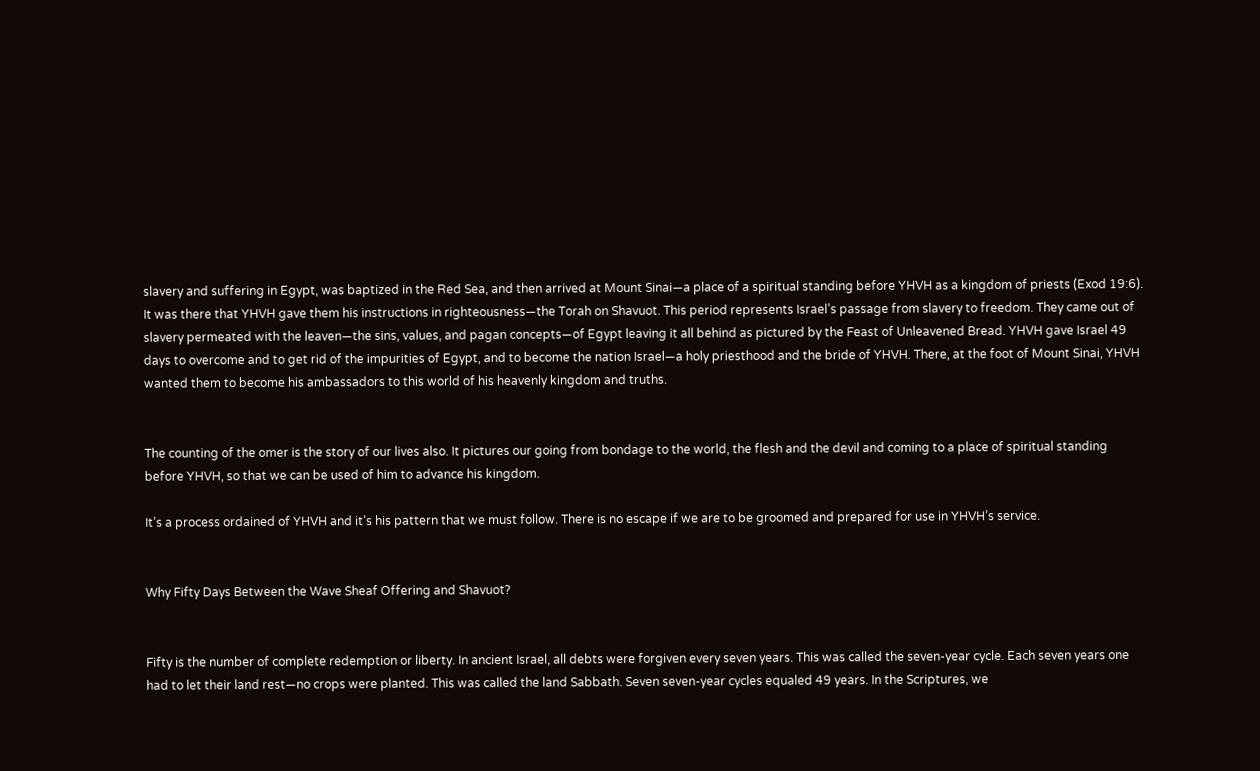slavery and suffering in Egypt, was baptized in the Red Sea, and then arrived at Mount Sinai—a place of a spiritual standing before YHVH as a kingdom of priests (Exod 19:6). It was there that YHVH gave them his instructions in righteousness—the Torah on Shavuot. This period represents Israel’s passage from slavery to freedom. They came out of slavery permeated with the leaven—the sins, values, and pagan concepts—of Egypt leaving it all behind as pictured by the Feast of Unleavened Bread. YHVH gave Israel 49 days to overcome and to get rid of the impurities of Egypt, and to become the nation Israel—a holy priesthood and the bride of YHVH. There, at the foot of Mount Sinai, YHVH wanted them to become his ambassadors to this world of his heavenly kingdom and truths.


The counting of the omer is the story of our lives also. It pictures our going from bondage to the world, the flesh and the devil and coming to a place of spiritual standing before YHVH, so that we can be used of him to advance his kingdom.

It’s a process ordained of YHVH and it’s his pattern that we must follow. There is no escape if we are to be groomed and prepared for use in YHVH’s service.


Why Fifty Days Between the Wave Sheaf Offering and Shavuot?


Fifty is the number of complete redemption or liberty. In ancient Israel, all debts were forgiven every seven years. This was called the seven-year cycle. Each seven years one had to let their land rest—no crops were planted. This was called the land Sabbath. Seven seven-year cycles equaled 49 years. In the Scriptures, we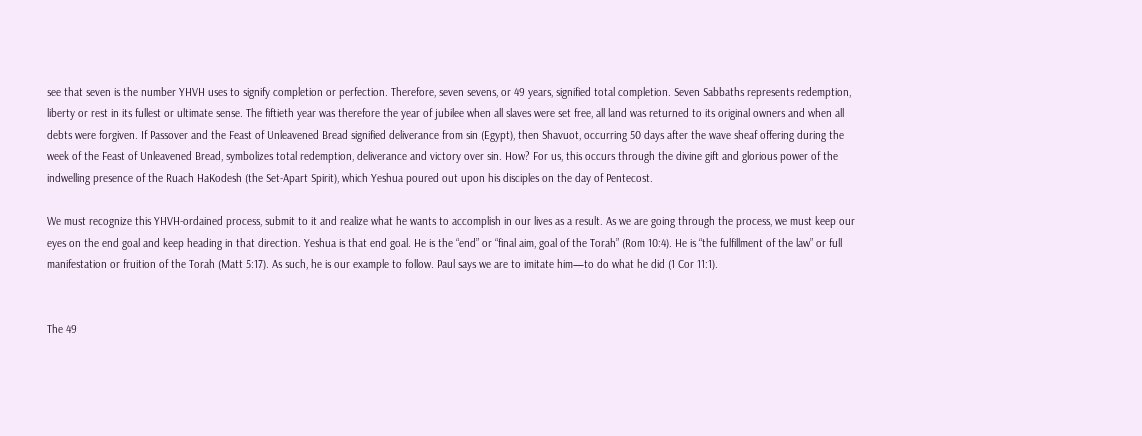see that seven is the number YHVH uses to signify completion or perfection. Therefore, seven sevens, or 49 years, signified total completion. Seven Sabbaths represents redemption, liberty or rest in its fullest or ultimate sense. The fiftieth year was therefore the year of jubilee when all slaves were set free, all land was returned to its original owners and when all debts were forgiven. If Passover and the Feast of Unleavened Bread signified deliverance from sin (Egypt), then Shavuot, occurring 50 days after the wave sheaf offering during the week of the Feast of Unleavened Bread, symbolizes total redemption, deliverance and victory over sin. How? For us, this occurs through the divine gift and glorious power of the indwelling presence of the Ruach HaKodesh (the Set-Apart Spirit), which Yeshua poured out upon his disciples on the day of Pentecost.

We must recognize this YHVH-ordained process, submit to it and realize what he wants to accomplish in our lives as a result. As we are going through the process, we must keep our eyes on the end goal and keep heading in that direction. Yeshua is that end goal. He is the “end” or “final aim, goal of the Torah” (Rom 10:4). He is “the fulfillment of the law” or full manifestation or fruition of the Torah (Matt 5:17). As such, he is our example to follow. Paul says we are to imitate him—to do what he did (1 Cor 11:1).


The 49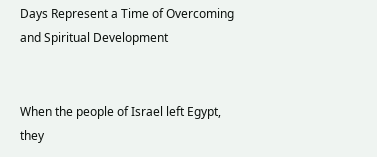Days Represent a Time of Overcoming and Spiritual Development


When the people of Israel left Egypt, they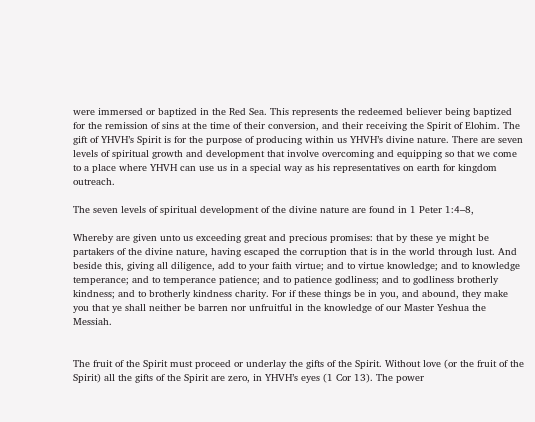were immersed or baptized in the Red Sea. This represents the redeemed believer being baptized for the remission of sins at the time of their conversion, and their receiving the Spirit of Elohim. The gift of YHVH’s Spirit is for the purpose of producing within us YHVH’s divine nature. There are seven levels of spiritual growth and development that involve overcoming and equipping so that we come to a place where YHVH can use us in a special way as his representatives on earth for kingdom outreach.

The seven levels of spiritual development of the divine nature are found in 1 Peter 1:4–8,

Whereby are given unto us exceeding great and precious promises: that by these ye might be partakers of the divine nature, having escaped the corruption that is in the world through lust. And beside this, giving all diligence, add to your faith virtue; and to virtue knowledge; and to knowledge temperance; and to temperance patience; and to patience godliness; and to godliness brotherly kindness; and to brotherly kindness charity. For if these things be in you, and abound, they make you that ye shall neither be barren nor unfruitful in the knowledge of our Master Yeshua the Messiah.


The fruit of the Spirit must proceed or underlay the gifts of the Spirit. Without love (or the fruit of the Spirit) all the gifts of the Spirit are zero, in YHVH’s eyes (1 Cor 13). The power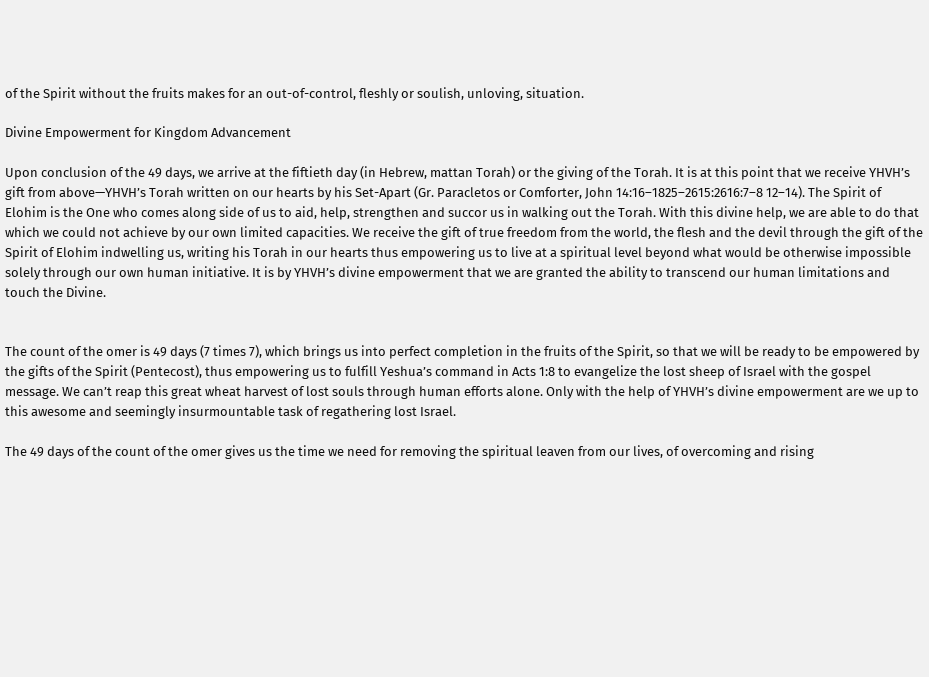of the Spirit without the fruits makes for an out-of-control, fleshly or soulish, unloving, situation.

Divine Empowerment for Kingdom Advancement

Upon conclusion of the 49 days, we arrive at the fiftieth day (in Hebrew, mattan Torah) or the giving of the Torah. It is at this point that we receive YHVH’s gift from above—YHVH’s Torah written on our hearts by his Set-Apart (Gr. Paracletos or Comforter, John 14:16–1825–2615:2616:7–8 12–14). The Spirit of Elohim is the One who comes along side of us to aid, help, strengthen and succor us in walking out the Torah. With this divine help, we are able to do that which we could not achieve by our own limited capacities. We receive the gift of true freedom from the world, the flesh and the devil through the gift of the Spirit of Elohim indwelling us, writing his Torah in our hearts thus empowering us to live at a spiritual level beyond what would be otherwise impossible solely through our own human initiative. It is by YHVH’s divine empowerment that we are granted the ability to transcend our human limitations and touch the Divine.


The count of the omer is 49 days (7 times 7), which brings us into perfect completion in the fruits of the Spirit, so that we will be ready to be empowered by the gifts of the Spirit (Pentecost), thus empowering us to fulfill Yeshua’s command in Acts 1:8 to evangelize the lost sheep of Israel with the gospel message. We can’t reap this great wheat harvest of lost souls through human efforts alone. Only with the help of YHVH’s divine empowerment are we up to this awesome and seemingly insurmountable task of regathering lost Israel.

The 49 days of the count of the omer gives us the time we need for removing the spiritual leaven from our lives, of overcoming and rising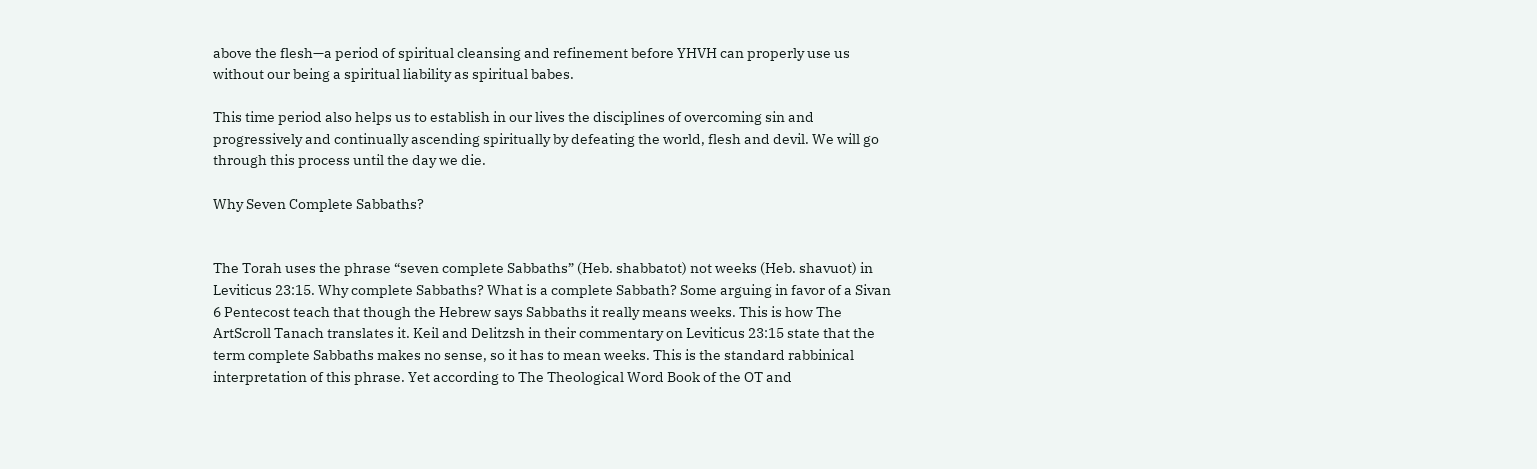above the flesh—a period of spiritual cleansing and refinement before YHVH can properly use us without our being a spiritual liability as spiritual babes.

This time period also helps us to establish in our lives the disciplines of overcoming sin and progressively and continually ascending spiritually by defeating the world, flesh and devil. We will go through this process until the day we die.

Why Seven Complete Sabbaths?


The Torah uses the phrase “seven complete Sabbaths” (Heb. shabbatot) not weeks (Heb. shavuot) in Leviticus 23:15. Why complete Sabbaths? What is a complete Sabbath? Some arguing in favor of a Sivan 6 Pentecost teach that though the Hebrew says Sabbaths it really means weeks. This is how The ArtScroll Tanach translates it. Keil and Delitzsh in their commentary on Leviticus 23:15 state that the term complete Sabbaths makes no sense, so it has to mean weeks. This is the standard rabbinical interpretation of this phrase. Yet according to The Theological Word Book of the OT and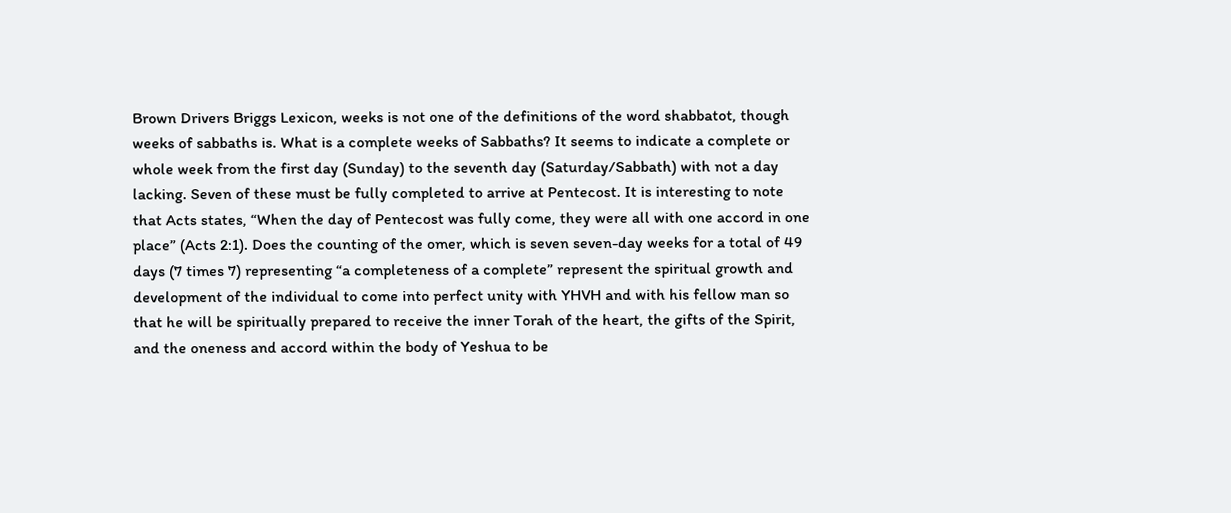Brown Drivers Briggs Lexicon, weeks is not one of the definitions of the word shabbatot, though weeks of sabbaths is. What is a complete weeks of Sabbaths? It seems to indicate a complete or whole week from the first day (Sunday) to the seventh day (Saturday/Sabbath) with not a day lacking. Seven of these must be fully completed to arrive at Pentecost. It is interesting to note that Acts states, “When the day of Pentecost was fully come, they were all with one accord in one place” (Acts 2:1). Does the counting of the omer, which is seven seven-day weeks for a total of 49 days (7 times 7) representing “a completeness of a complete” represent the spiritual growth and development of the individual to come into perfect unity with YHVH and with his fellow man so that he will be spiritually prepared to receive the inner Torah of the heart, the gifts of the Spirit, and the oneness and accord within the body of Yeshua to be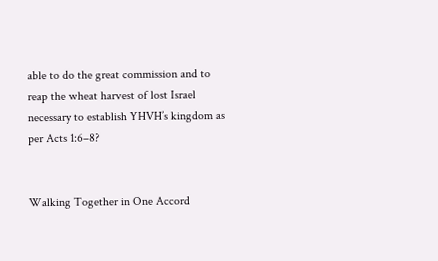able to do the great commission and to reap the wheat harvest of lost Israel necessary to establish YHVH’s kingdom as per Acts 1:6–8?


Walking Together in One Accord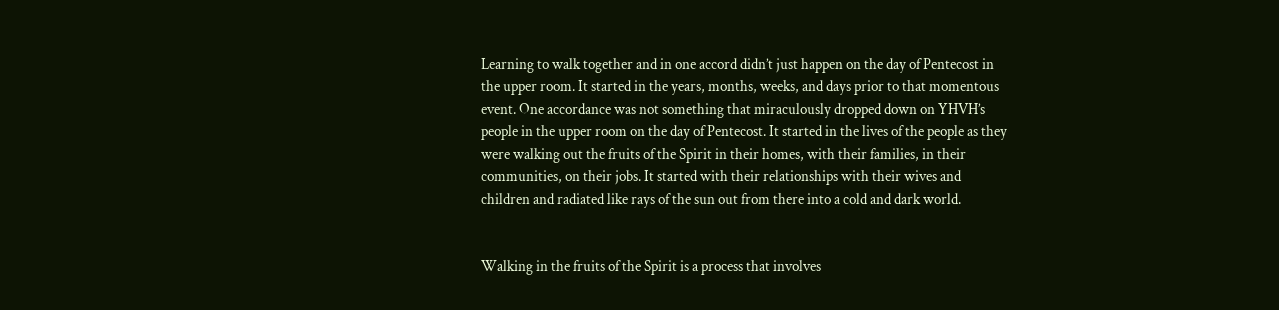Learning to walk together and in one accord didn’t just happen on the day of Pentecost in the upper room. It started in the years, months, weeks, and days prior to that momentous event. One accordance was not something that miraculously dropped down on YHVH’s people in the upper room on the day of Pentecost. It started in the lives of the people as they were walking out the fruits of the Spirit in their homes, with their families, in their communities, on their jobs. It started with their relationships with their wives and children and radiated like rays of the sun out from there into a cold and dark world.


Walking in the fruits of the Spirit is a process that involves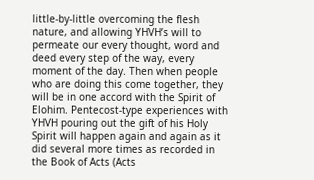little-by-little overcoming the flesh nature, and allowing YHVH’s will to permeate our every thought, word and deed every step of the way, every moment of the day. Then when people who are doing this come together, they will be in one accord with the Spirit of Elohim. Pentecost-type experiences with YHVH pouring out the gift of his Holy Spirit will happen again and again as it did several more times as recorded in the Book of Acts (Acts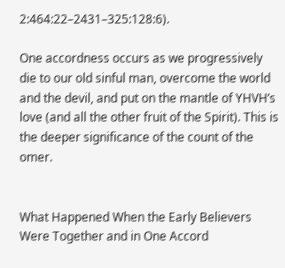2:464:22–2431–325:128:6).

One accordness occurs as we progressively die to our old sinful man, overcome the world and the devil, and put on the mantle of YHVH’s love (and all the other fruit of the Spirit). This is the deeper significance of the count of the omer.


What Happened When the Early Believers Were Together and in One Accord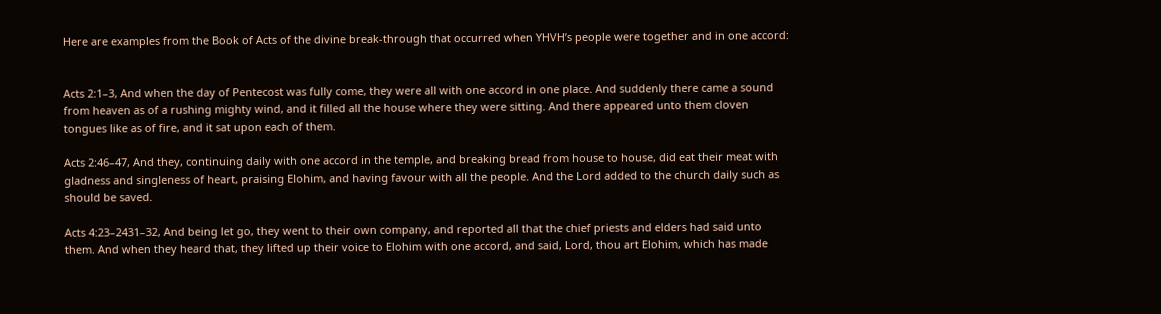Here are examples from the Book of Acts of the divine break-through that occurred when YHVH’s people were together and in one accord:


Acts 2:1–3, And when the day of Pentecost was fully come, they were all with one accord in one place. And suddenly there came a sound from heaven as of a rushing mighty wind, and it filled all the house where they were sitting. And there appeared unto them cloven tongues like as of fire, and it sat upon each of them.

Acts 2:46–47, And they, continuing daily with one accord in the temple, and breaking bread from house to house, did eat their meat with gladness and singleness of heart, praising Elohim, and having favour with all the people. And the Lord added to the church daily such as should be saved.

Acts 4:23–2431–32, And being let go, they went to their own company, and reported all that the chief priests and elders had said unto them. And when they heard that, they lifted up their voice to Elohim with one accord, and said, Lord, thou art Elohim, which has made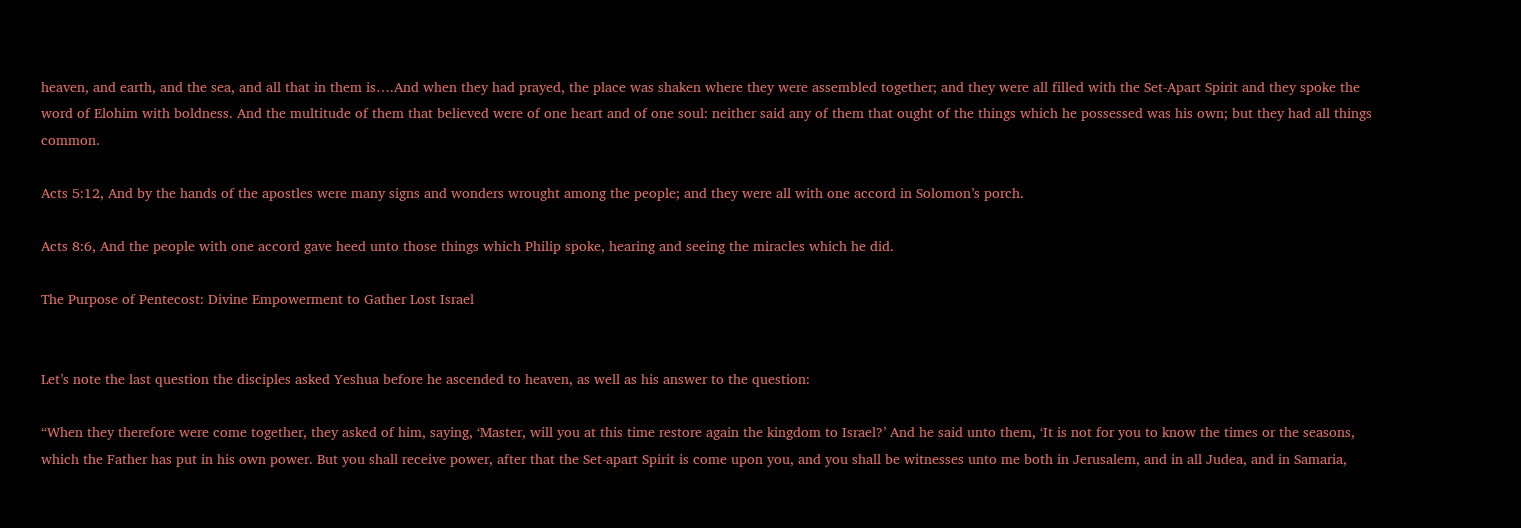heaven, and earth, and the sea, and all that in them is….And when they had prayed, the place was shaken where they were assembled together; and they were all filled with the Set-Apart Spirit and they spoke the word of Elohim with boldness. And the multitude of them that believed were of one heart and of one soul: neither said any of them that ought of the things which he possessed was his own; but they had all things common.

Acts 5:12, And by the hands of the apostles were many signs and wonders wrought among the people; and they were all with one accord in Solomon’s porch.

Acts 8:6, And the people with one accord gave heed unto those things which Philip spoke, hearing and seeing the miracles which he did.

The Purpose of Pentecost: Divine Empowerment to Gather Lost Israel


Let’s note the last question the disciples asked Yeshua before he ascended to heaven, as well as his answer to the question:

“When they therefore were come together, they asked of him, saying, ‘Master, will you at this time restore again the kingdom to Israel?’ And he said unto them, ‘It is not for you to know the times or the seasons, which the Father has put in his own power. But you shall receive power, after that the Set-apart Spirit is come upon you, and you shall be witnesses unto me both in Jerusalem, and in all Judea, and in Samaria,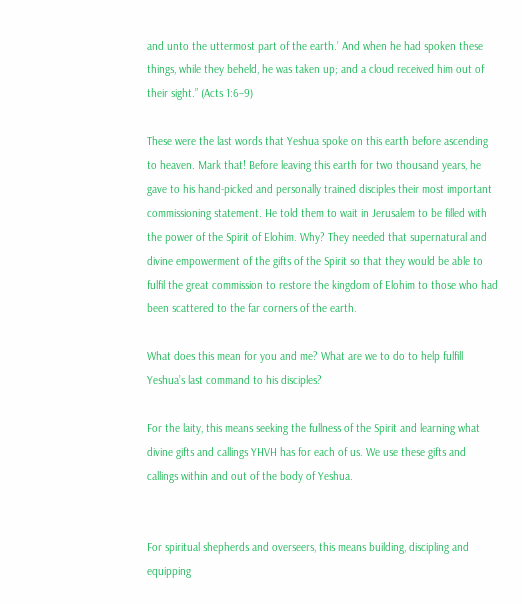and unto the uttermost part of the earth.’ And when he had spoken these things, while they beheld, he was taken up; and a cloud received him out of their sight.” (Acts 1:6–9)

These were the last words that Yeshua spoke on this earth before ascending to heaven. Mark that! Before leaving this earth for two thousand years, he gave to his hand-picked and personally trained disciples their most important commissioning statement. He told them to wait in Jerusalem to be filled with the power of the Spirit of Elohim. Why? They needed that supernatural and divine empowerment of the gifts of the Spirit so that they would be able to fulfil the great commission to restore the kingdom of Elohim to those who had been scattered to the far corners of the earth.

What does this mean for you and me? What are we to do to help fulfill Yeshua’s last command to his disciples?

For the laity, this means seeking the fullness of the Spirit and learning what divine gifts and callings YHVH has for each of us. We use these gifts and callings within and out of the body of Yeshua.


For spiritual shepherds and overseers, this means building, discipling and equipping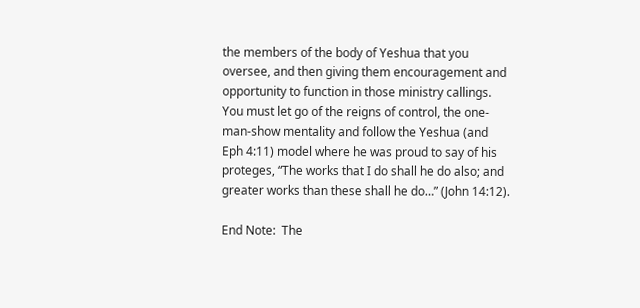the members of the body of Yeshua that you oversee, and then giving them encouragement and opportunity to function in those ministry callings. You must let go of the reigns of control, the one-man-show mentality and follow the Yeshua (and Eph 4:11) model where he was proud to say of his proteges, “The works that I do shall he do also; and greater works than these shall he do…” (John 14:12).

End Note:  The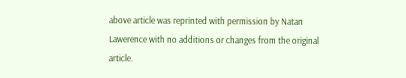above article was reprinted with permission by Natan Lawerence with no additions or changes from the original article.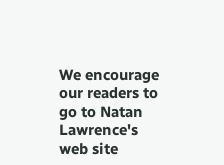We encourage our readers to go to Natan Lawrence's web site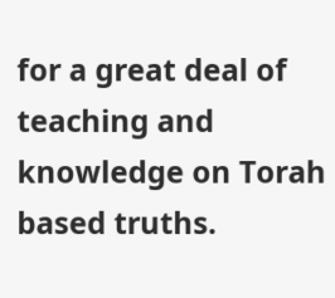for a great deal of teaching and knowledge on Torah based truths.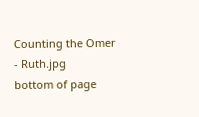Counting the Omer - Ruth.jpg
bottom of page